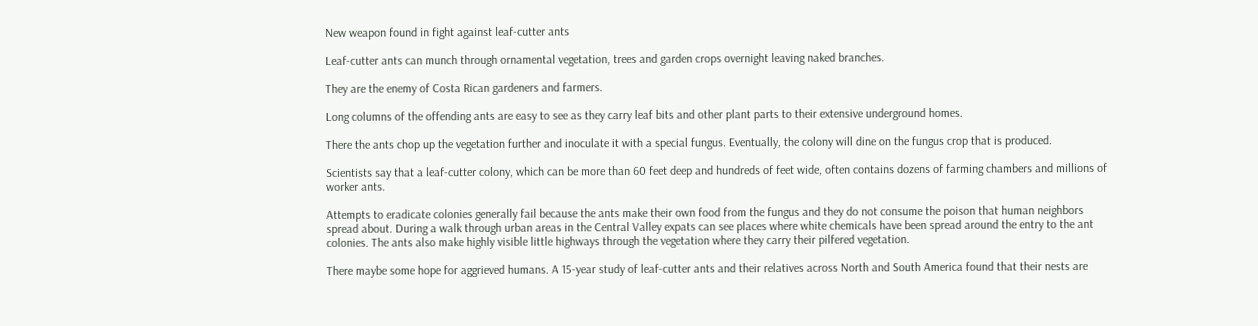New weapon found in fight against leaf-cutter ants

Leaf-cutter ants can munch through ornamental vegetation, trees and garden crops overnight leaving naked branches.

They are the enemy of Costa Rican gardeners and farmers.

Long columns of the offending ants are easy to see as they carry leaf bits and other plant parts to their extensive underground homes.

There the ants chop up the vegetation further and inoculate it with a special fungus. Eventually, the colony will dine on the fungus crop that is produced.

Scientists say that a leaf-cutter colony, which can be more than 60 feet deep and hundreds of feet wide, often contains dozens of farming chambers and millions of worker ants.

Attempts to eradicate colonies generally fail because the ants make their own food from the fungus and they do not consume the poison that human neighbors spread about. During a walk through urban areas in the Central Valley expats can see places where white chemicals have been spread around the entry to the ant colonies. The ants also make highly visible little highways through the vegetation where they carry their pilfered vegetation.

There maybe some hope for aggrieved humans. A 15-year study of leaf-cutter ants and their relatives across North and South America found that their nests are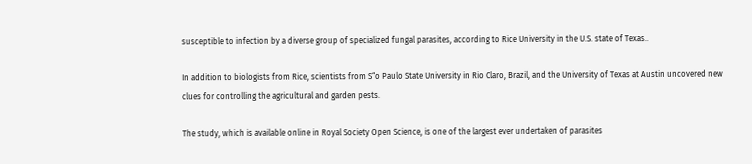susceptible to infection by a diverse group of specialized fungal parasites, according to Rice University in the U.S. state of Texas..

In addition to biologists from Rice, scientists from S“o Paulo State University in Rio Claro, Brazil, and the University of Texas at Austin uncovered new clues for controlling the agricultural and garden pests.

The study, which is available online in Royal Society Open Science, is one of the largest ever undertaken of parasites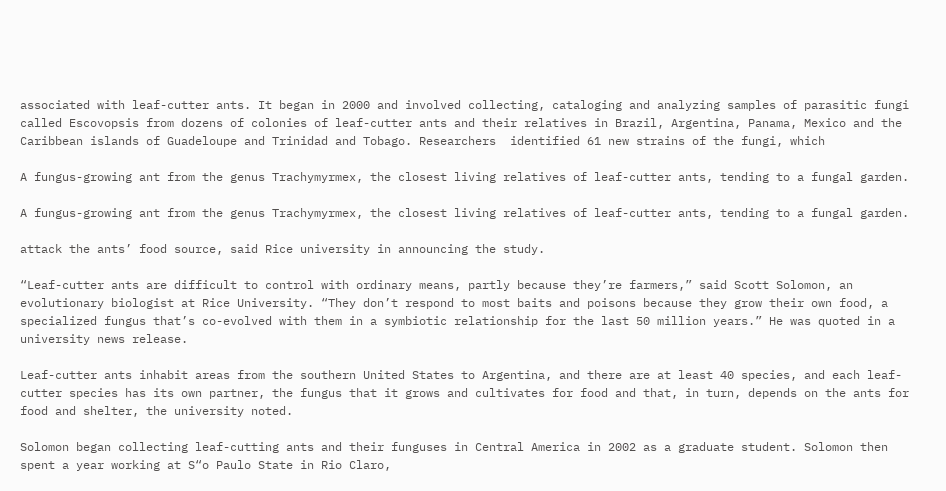associated with leaf-cutter ants. It began in 2000 and involved collecting, cataloging and analyzing samples of parasitic fungi called Escovopsis from dozens of colonies of leaf-cutter ants and their relatives in Brazil, Argentina, Panama, Mexico and the Caribbean islands of Guadeloupe and Trinidad and Tobago. Researchers  identified 61 new strains of the fungi, which

A fungus-growing ant from the genus Trachymyrmex, the closest living relatives of leaf-cutter ants, tending to a fungal garden.

A fungus-growing ant from the genus Trachymyrmex, the closest living relatives of leaf-cutter ants, tending to a fungal garden.

attack the ants’ food source, said Rice university in announcing the study.

“Leaf-cutter ants are difficult to control with ordinary means, partly because they’re farmers,” said Scott Solomon, an evolutionary biologist at Rice University. “They don’t respond to most baits and poisons because they grow their own food, a specialized fungus that’s co-evolved with them in a symbiotic relationship for the last 50 million years.” He was quoted in a university news release.

Leaf-cutter ants inhabit areas from the southern United States to Argentina, and there are at least 40 species, and each leaf-cutter species has its own partner, the fungus that it grows and cultivates for food and that, in turn, depends on the ants for food and shelter, the university noted.

Solomon began collecting leaf-cutting ants and their funguses in Central America in 2002 as a graduate student. Solomon then spent a year working at S“o Paulo State in Rio Claro,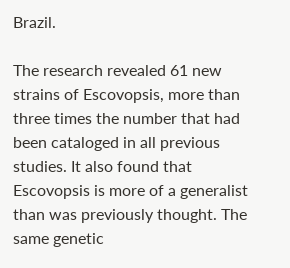Brazil.

The research revealed 61 new strains of Escovopsis, more than three times the number that had been cataloged in all previous studies. It also found that Escovopsis is more of a generalist than was previously thought. The same genetic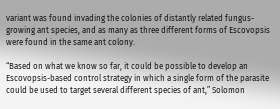variant was found invading the colonies of distantly related fungus-growing ant species, and as many as three different forms of Escovopsis were found in the same ant colony.

“Based on what we know so far, it could be possible to develop an Escovopsis-based control strategy in which a single form of the parasite could be used to target several different species of ant,” Solomon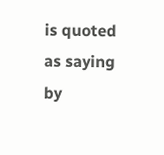is quoted as saying by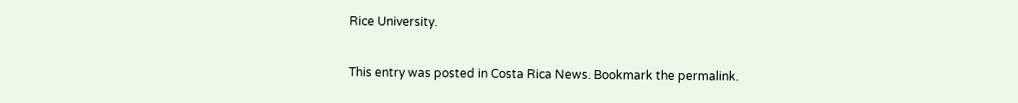Rice University.

This entry was posted in Costa Rica News. Bookmark the permalink.